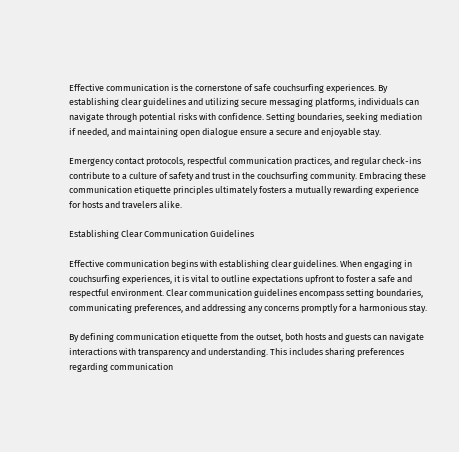Effective communication is the cornerstone of safe couchsurfing experiences. By establishing clear guidelines and utilizing secure messaging platforms, individuals can navigate through potential risks with confidence. Setting boundaries, seeking mediation if needed, and maintaining open dialogue ensure a secure and enjoyable stay.

Emergency contact protocols, respectful communication practices, and regular check-ins contribute to a culture of safety and trust in the couchsurfing community. Embracing these communication etiquette principles ultimately fosters a mutually rewarding experience for hosts and travelers alike.

Establishing Clear Communication Guidelines

Effective communication begins with establishing clear guidelines. When engaging in couchsurfing experiences, it is vital to outline expectations upfront to foster a safe and respectful environment. Clear communication guidelines encompass setting boundaries, communicating preferences, and addressing any concerns promptly for a harmonious stay.

By defining communication etiquette from the outset, both hosts and guests can navigate interactions with transparency and understanding. This includes sharing preferences regarding communication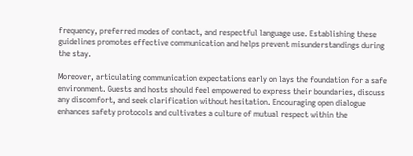frequency, preferred modes of contact, and respectful language use. Establishing these guidelines promotes effective communication and helps prevent misunderstandings during the stay.

Moreover, articulating communication expectations early on lays the foundation for a safe environment. Guests and hosts should feel empowered to express their boundaries, discuss any discomfort, and seek clarification without hesitation. Encouraging open dialogue enhances safety protocols and cultivates a culture of mutual respect within the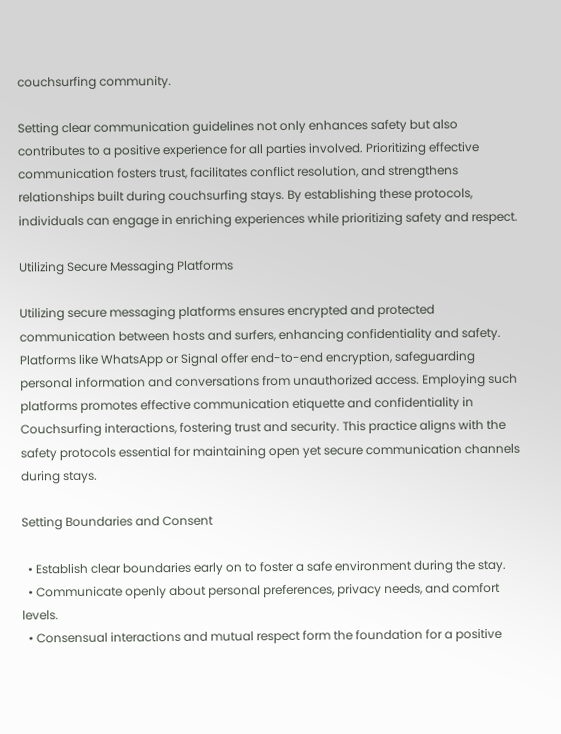couchsurfing community.

Setting clear communication guidelines not only enhances safety but also contributes to a positive experience for all parties involved. Prioritizing effective communication fosters trust, facilitates conflict resolution, and strengthens relationships built during couchsurfing stays. By establishing these protocols, individuals can engage in enriching experiences while prioritizing safety and respect.

Utilizing Secure Messaging Platforms

Utilizing secure messaging platforms ensures encrypted and protected communication between hosts and surfers, enhancing confidentiality and safety. Platforms like WhatsApp or Signal offer end-to-end encryption, safeguarding personal information and conversations from unauthorized access. Employing such platforms promotes effective communication etiquette and confidentiality in Couchsurfing interactions, fostering trust and security. This practice aligns with the safety protocols essential for maintaining open yet secure communication channels during stays.

Setting Boundaries and Consent

  • Establish clear boundaries early on to foster a safe environment during the stay.
  • Communicate openly about personal preferences, privacy needs, and comfort levels.
  • Consensual interactions and mutual respect form the foundation for a positive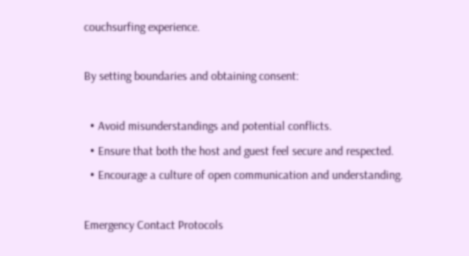couchsurfing experience.

By setting boundaries and obtaining consent:

  • Avoid misunderstandings and potential conflicts.
  • Ensure that both the host and guest feel secure and respected.
  • Encourage a culture of open communication and understanding.

Emergency Contact Protocols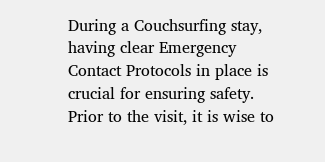During a Couchsurfing stay, having clear Emergency Contact Protocols in place is crucial for ensuring safety. Prior to the visit, it is wise to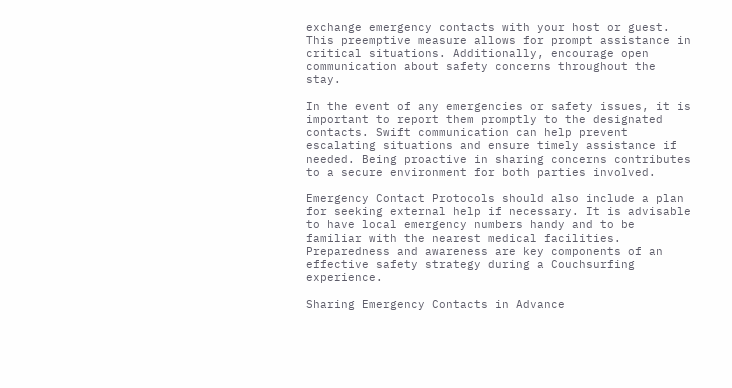exchange emergency contacts with your host or guest. This preemptive measure allows for prompt assistance in critical situations. Additionally, encourage open communication about safety concerns throughout the stay.

In the event of any emergencies or safety issues, it is important to report them promptly to the designated contacts. Swift communication can help prevent escalating situations and ensure timely assistance if needed. Being proactive in sharing concerns contributes to a secure environment for both parties involved.

Emergency Contact Protocols should also include a plan for seeking external help if necessary. It is advisable to have local emergency numbers handy and to be familiar with the nearest medical facilities. Preparedness and awareness are key components of an effective safety strategy during a Couchsurfing experience.

Sharing Emergency Contacts in Advance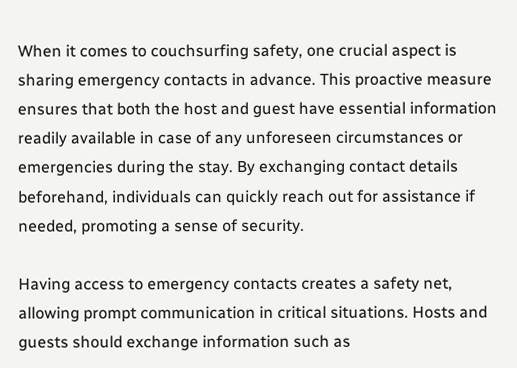When it comes to couchsurfing safety, one crucial aspect is sharing emergency contacts in advance. This proactive measure ensures that both the host and guest have essential information readily available in case of any unforeseen circumstances or emergencies during the stay. By exchanging contact details beforehand, individuals can quickly reach out for assistance if needed, promoting a sense of security.

Having access to emergency contacts creates a safety net, allowing prompt communication in critical situations. Hosts and guests should exchange information such as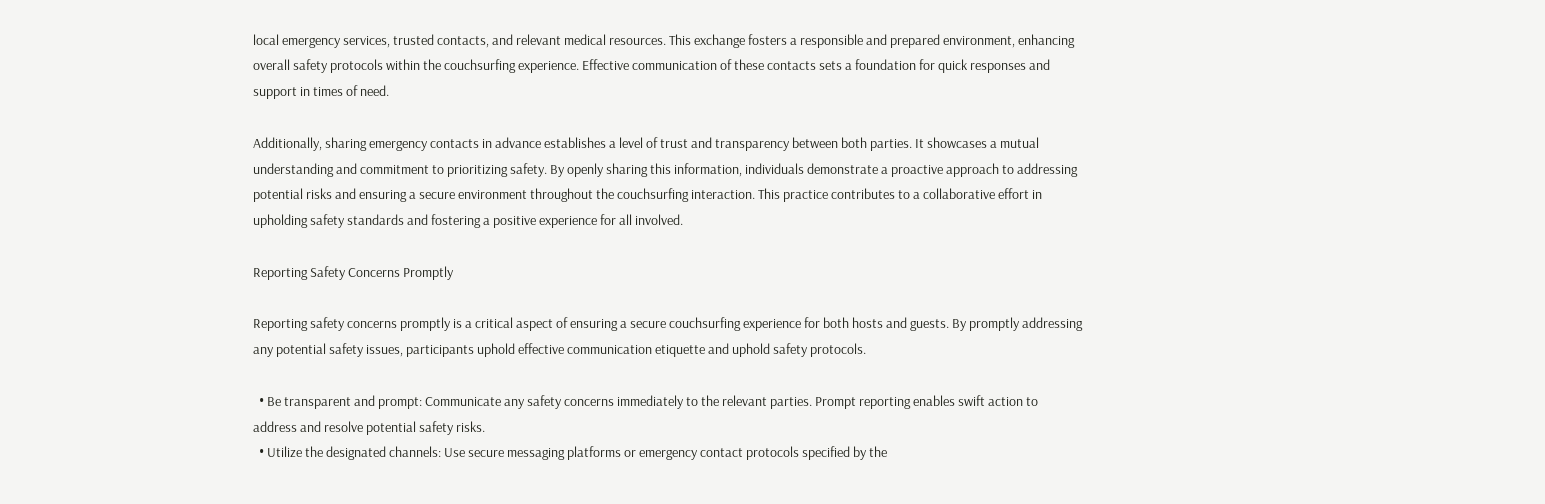local emergency services, trusted contacts, and relevant medical resources. This exchange fosters a responsible and prepared environment, enhancing overall safety protocols within the couchsurfing experience. Effective communication of these contacts sets a foundation for quick responses and support in times of need.

Additionally, sharing emergency contacts in advance establishes a level of trust and transparency between both parties. It showcases a mutual understanding and commitment to prioritizing safety. By openly sharing this information, individuals demonstrate a proactive approach to addressing potential risks and ensuring a secure environment throughout the couchsurfing interaction. This practice contributes to a collaborative effort in upholding safety standards and fostering a positive experience for all involved.

Reporting Safety Concerns Promptly

Reporting safety concerns promptly is a critical aspect of ensuring a secure couchsurfing experience for both hosts and guests. By promptly addressing any potential safety issues, participants uphold effective communication etiquette and uphold safety protocols.

  • Be transparent and prompt: Communicate any safety concerns immediately to the relevant parties. Prompt reporting enables swift action to address and resolve potential safety risks.
  • Utilize the designated channels: Use secure messaging platforms or emergency contact protocols specified by the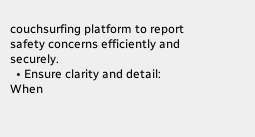couchsurfing platform to report safety concerns efficiently and securely.
  • Ensure clarity and detail: When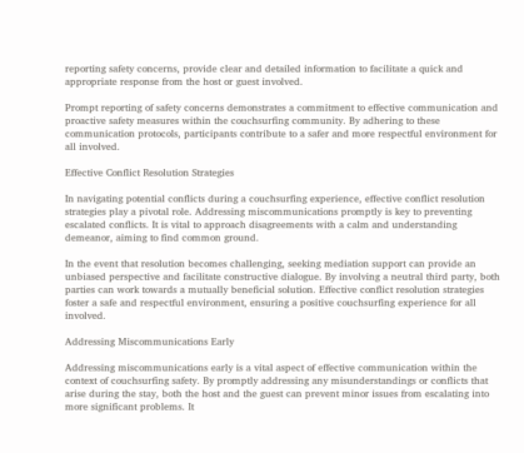reporting safety concerns, provide clear and detailed information to facilitate a quick and appropriate response from the host or guest involved.

Prompt reporting of safety concerns demonstrates a commitment to effective communication and proactive safety measures within the couchsurfing community. By adhering to these communication protocols, participants contribute to a safer and more respectful environment for all involved.

Effective Conflict Resolution Strategies

In navigating potential conflicts during a couchsurfing experience, effective conflict resolution strategies play a pivotal role. Addressing miscommunications promptly is key to preventing escalated conflicts. It is vital to approach disagreements with a calm and understanding demeanor, aiming to find common ground.

In the event that resolution becomes challenging, seeking mediation support can provide an unbiased perspective and facilitate constructive dialogue. By involving a neutral third party, both parties can work towards a mutually beneficial solution. Effective conflict resolution strategies foster a safe and respectful environment, ensuring a positive couchsurfing experience for all involved.

Addressing Miscommunications Early

Addressing miscommunications early is a vital aspect of effective communication within the context of couchsurfing safety. By promptly addressing any misunderstandings or conflicts that arise during the stay, both the host and the guest can prevent minor issues from escalating into more significant problems. It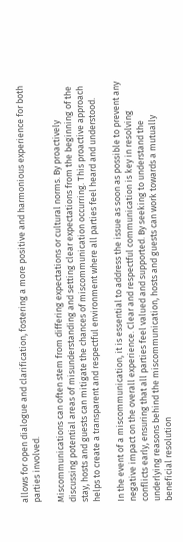allows for open dialogue and clarification, fostering a more positive and harmonious experience for both parties involved.

Miscommunications can often stem from differing expectations or cultural norms. By proactively discussing potential areas of misunderstanding and setting clear expectations from the beginning of the stay, hosts and guests can mitigate the chances of miscommunication occurring. This proactive approach helps to create a transparent and respectful environment where all parties feel heard and understood.

In the event of a miscommunication, it is essential to address the issue as soon as possible to prevent any negative impact on the overall experience. Clear and respectful communication is key in resolving conflicts early, ensuring that all parties feel valued and supported. By seeking to understand the underlying reasons behind the miscommunication, hosts and guests can work towards a mutually beneficial resolution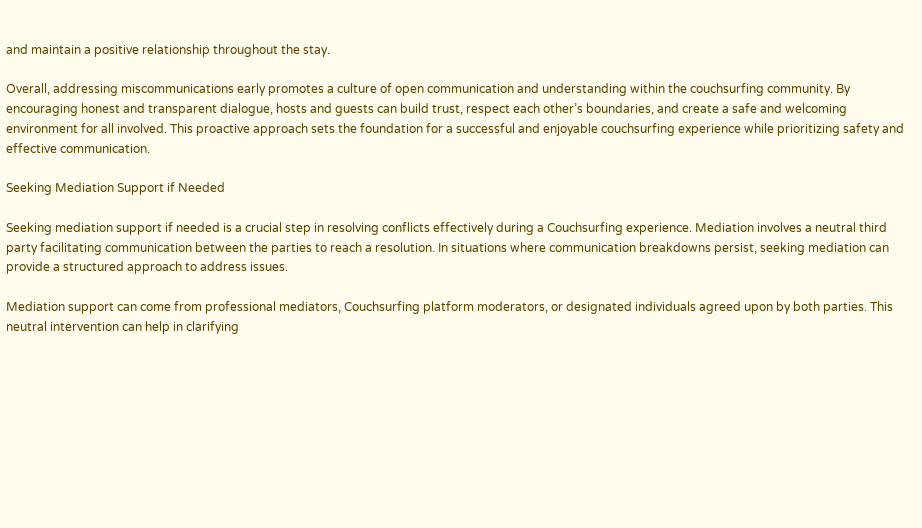and maintain a positive relationship throughout the stay.

Overall, addressing miscommunications early promotes a culture of open communication and understanding within the couchsurfing community. By encouraging honest and transparent dialogue, hosts and guests can build trust, respect each other’s boundaries, and create a safe and welcoming environment for all involved. This proactive approach sets the foundation for a successful and enjoyable couchsurfing experience while prioritizing safety and effective communication.

Seeking Mediation Support if Needed

Seeking mediation support if needed is a crucial step in resolving conflicts effectively during a Couchsurfing experience. Mediation involves a neutral third party facilitating communication between the parties to reach a resolution. In situations where communication breakdowns persist, seeking mediation can provide a structured approach to address issues.

Mediation support can come from professional mediators, Couchsurfing platform moderators, or designated individuals agreed upon by both parties. This neutral intervention can help in clarifying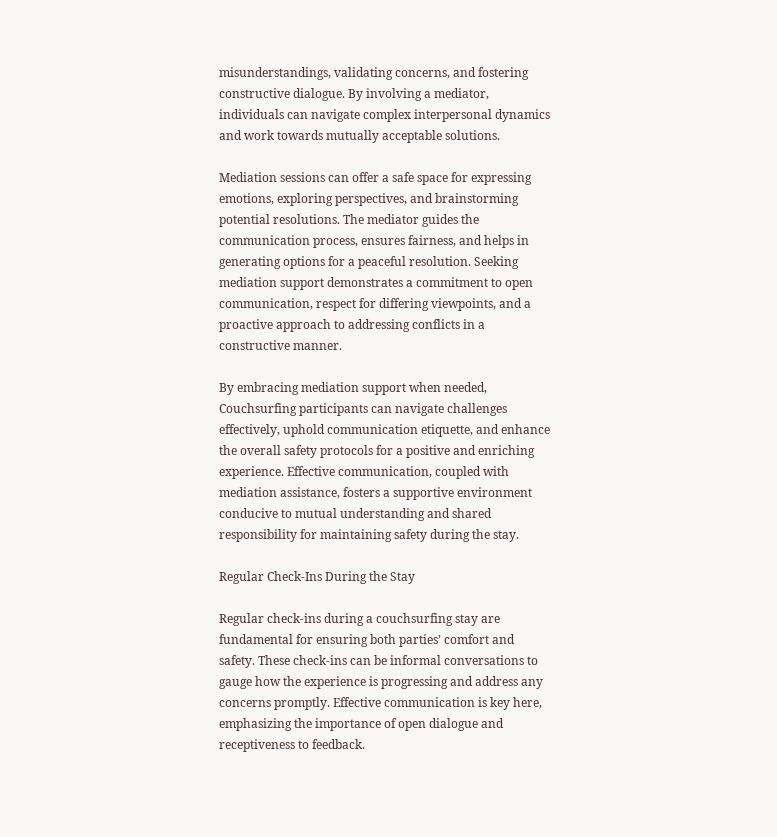misunderstandings, validating concerns, and fostering constructive dialogue. By involving a mediator, individuals can navigate complex interpersonal dynamics and work towards mutually acceptable solutions.

Mediation sessions can offer a safe space for expressing emotions, exploring perspectives, and brainstorming potential resolutions. The mediator guides the communication process, ensures fairness, and helps in generating options for a peaceful resolution. Seeking mediation support demonstrates a commitment to open communication, respect for differing viewpoints, and a proactive approach to addressing conflicts in a constructive manner.

By embracing mediation support when needed, Couchsurfing participants can navigate challenges effectively, uphold communication etiquette, and enhance the overall safety protocols for a positive and enriching experience. Effective communication, coupled with mediation assistance, fosters a supportive environment conducive to mutual understanding and shared responsibility for maintaining safety during the stay.

Regular Check-Ins During the Stay

Regular check-ins during a couchsurfing stay are fundamental for ensuring both parties’ comfort and safety. These check-ins can be informal conversations to gauge how the experience is progressing and address any concerns promptly. Effective communication is key here, emphasizing the importance of open dialogue and receptiveness to feedback.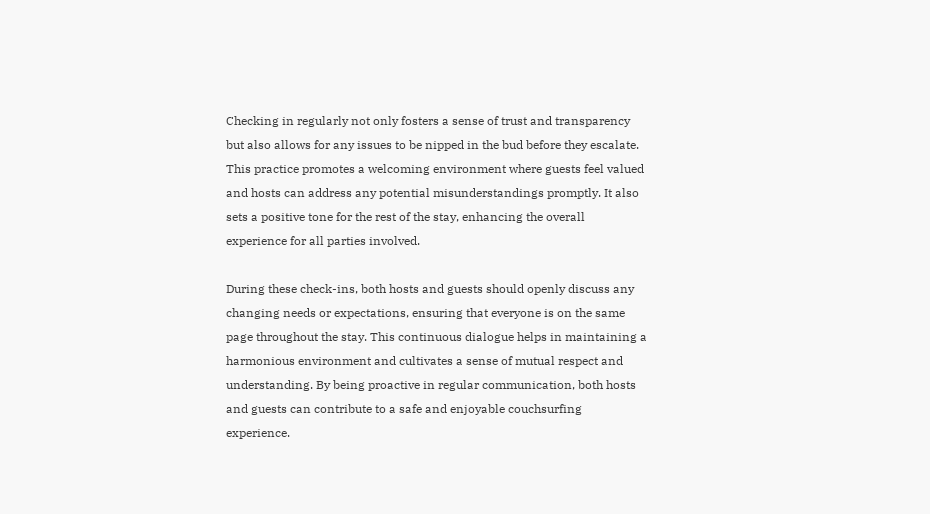Checking in regularly not only fosters a sense of trust and transparency but also allows for any issues to be nipped in the bud before they escalate. This practice promotes a welcoming environment where guests feel valued and hosts can address any potential misunderstandings promptly. It also sets a positive tone for the rest of the stay, enhancing the overall experience for all parties involved.

During these check-ins, both hosts and guests should openly discuss any changing needs or expectations, ensuring that everyone is on the same page throughout the stay. This continuous dialogue helps in maintaining a harmonious environment and cultivates a sense of mutual respect and understanding. By being proactive in regular communication, both hosts and guests can contribute to a safe and enjoyable couchsurfing experience.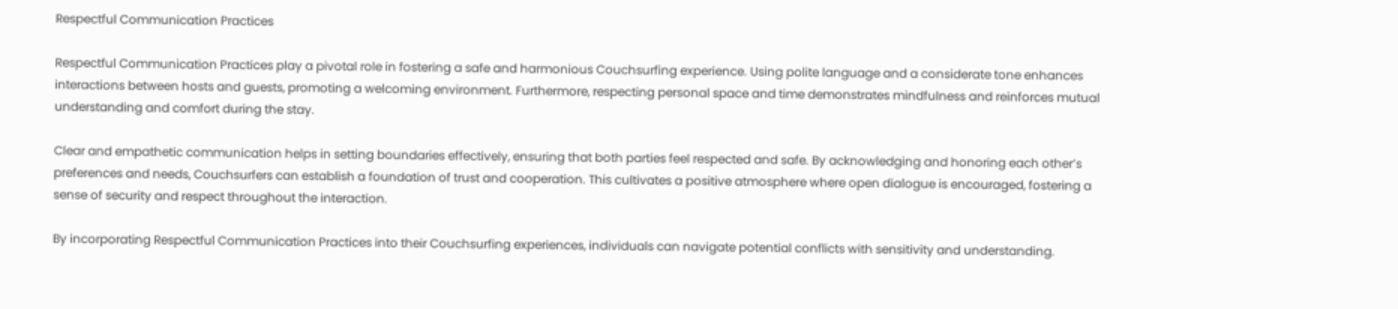Respectful Communication Practices

Respectful Communication Practices play a pivotal role in fostering a safe and harmonious Couchsurfing experience. Using polite language and a considerate tone enhances interactions between hosts and guests, promoting a welcoming environment. Furthermore, respecting personal space and time demonstrates mindfulness and reinforces mutual understanding and comfort during the stay.

Clear and empathetic communication helps in setting boundaries effectively, ensuring that both parties feel respected and safe. By acknowledging and honoring each other’s preferences and needs, Couchsurfers can establish a foundation of trust and cooperation. This cultivates a positive atmosphere where open dialogue is encouraged, fostering a sense of security and respect throughout the interaction.

By incorporating Respectful Communication Practices into their Couchsurfing experiences, individuals can navigate potential conflicts with sensitivity and understanding.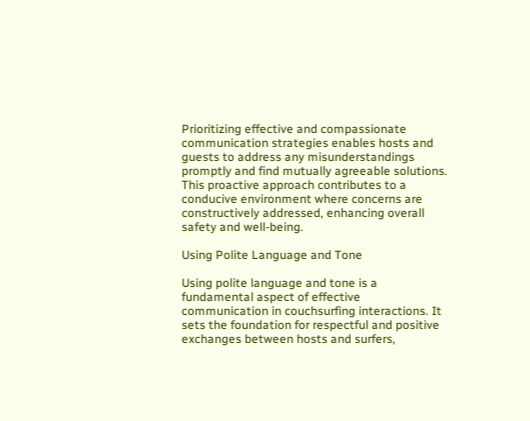Prioritizing effective and compassionate communication strategies enables hosts and guests to address any misunderstandings promptly and find mutually agreeable solutions. This proactive approach contributes to a conducive environment where concerns are constructively addressed, enhancing overall safety and well-being.

Using Polite Language and Tone

Using polite language and tone is a fundamental aspect of effective communication in couchsurfing interactions. It sets the foundation for respectful and positive exchanges between hosts and surfers,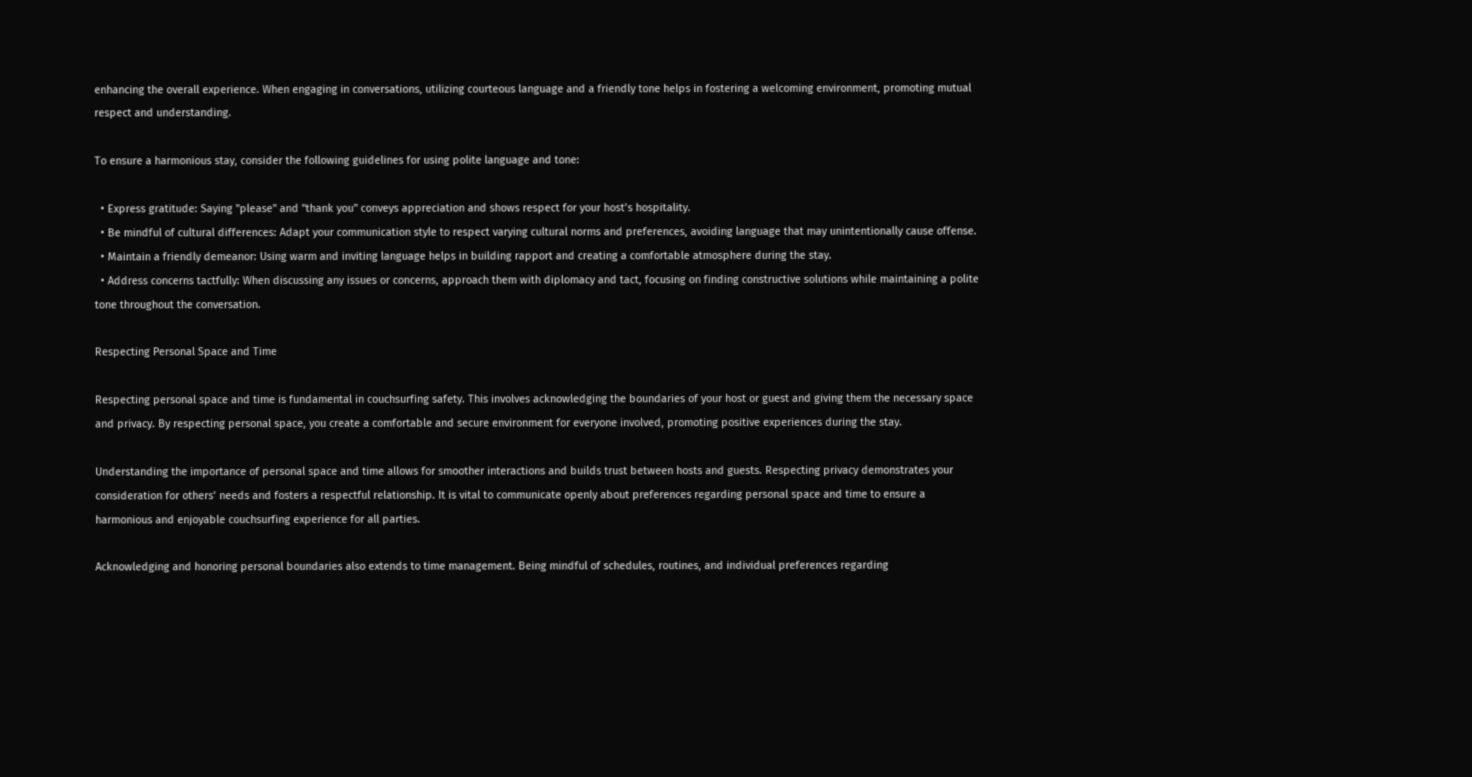enhancing the overall experience. When engaging in conversations, utilizing courteous language and a friendly tone helps in fostering a welcoming environment, promoting mutual respect and understanding.

To ensure a harmonious stay, consider the following guidelines for using polite language and tone:

  • Express gratitude: Saying "please" and "thank you" conveys appreciation and shows respect for your host’s hospitality.
  • Be mindful of cultural differences: Adapt your communication style to respect varying cultural norms and preferences, avoiding language that may unintentionally cause offense.
  • Maintain a friendly demeanor: Using warm and inviting language helps in building rapport and creating a comfortable atmosphere during the stay.
  • Address concerns tactfully: When discussing any issues or concerns, approach them with diplomacy and tact, focusing on finding constructive solutions while maintaining a polite tone throughout the conversation.

Respecting Personal Space and Time

Respecting personal space and time is fundamental in couchsurfing safety. This involves acknowledging the boundaries of your host or guest and giving them the necessary space and privacy. By respecting personal space, you create a comfortable and secure environment for everyone involved, promoting positive experiences during the stay.

Understanding the importance of personal space and time allows for smoother interactions and builds trust between hosts and guests. Respecting privacy demonstrates your consideration for others’ needs and fosters a respectful relationship. It is vital to communicate openly about preferences regarding personal space and time to ensure a harmonious and enjoyable couchsurfing experience for all parties.

Acknowledging and honoring personal boundaries also extends to time management. Being mindful of schedules, routines, and individual preferences regarding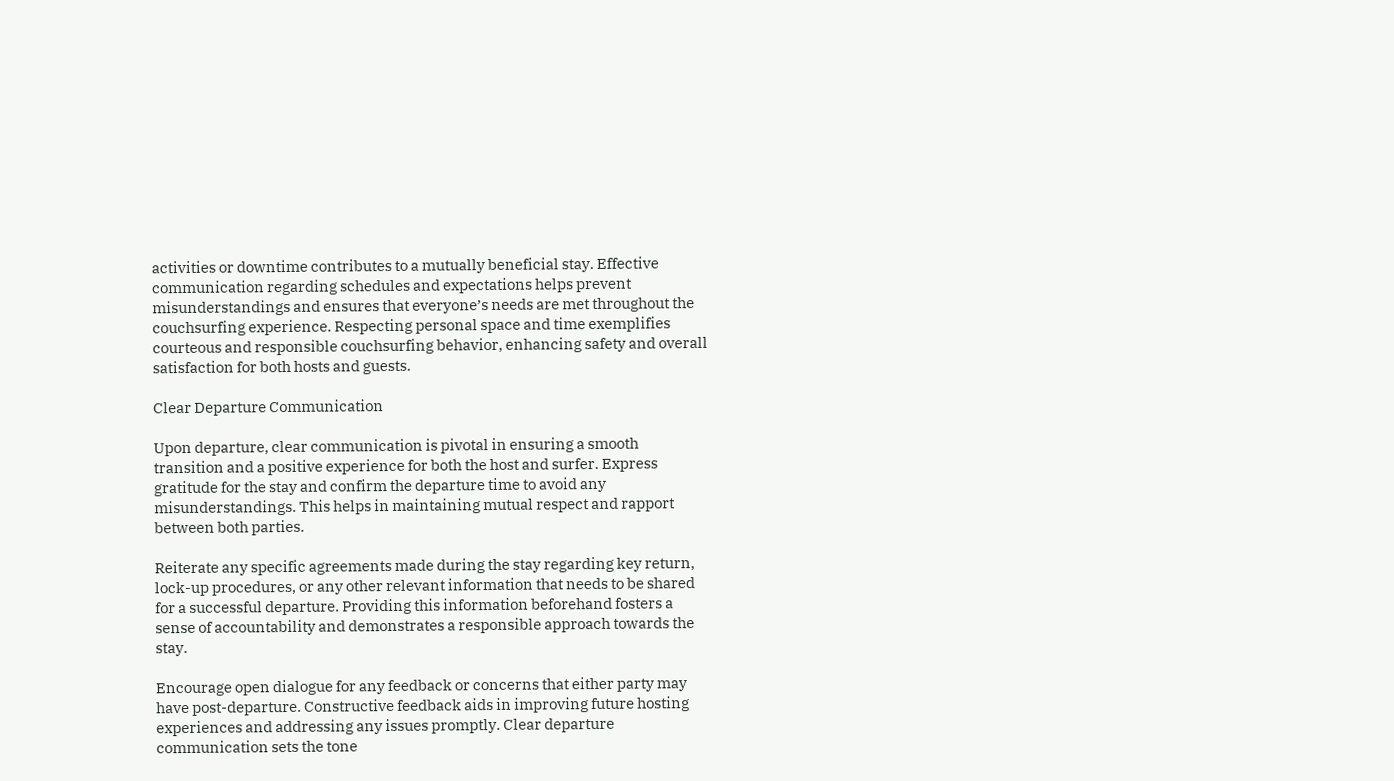activities or downtime contributes to a mutually beneficial stay. Effective communication regarding schedules and expectations helps prevent misunderstandings and ensures that everyone’s needs are met throughout the couchsurfing experience. Respecting personal space and time exemplifies courteous and responsible couchsurfing behavior, enhancing safety and overall satisfaction for both hosts and guests.

Clear Departure Communication

Upon departure, clear communication is pivotal in ensuring a smooth transition and a positive experience for both the host and surfer. Express gratitude for the stay and confirm the departure time to avoid any misunderstandings. This helps in maintaining mutual respect and rapport between both parties.

Reiterate any specific agreements made during the stay regarding key return, lock-up procedures, or any other relevant information that needs to be shared for a successful departure. Providing this information beforehand fosters a sense of accountability and demonstrates a responsible approach towards the stay.

Encourage open dialogue for any feedback or concerns that either party may have post-departure. Constructive feedback aids in improving future hosting experiences and addressing any issues promptly. Clear departure communication sets the tone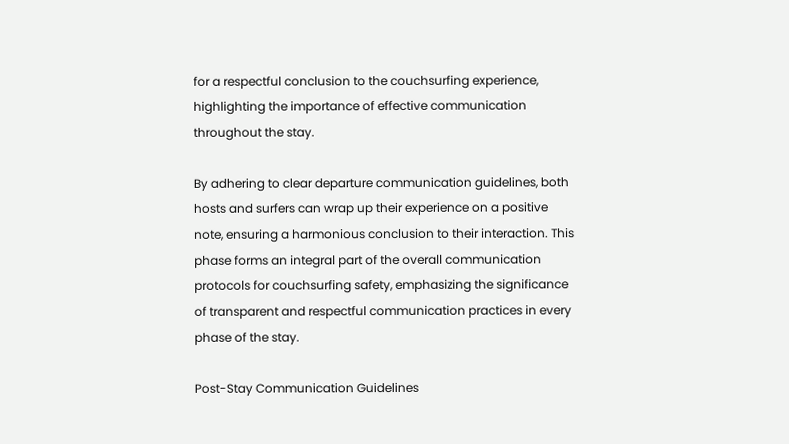for a respectful conclusion to the couchsurfing experience, highlighting the importance of effective communication throughout the stay.

By adhering to clear departure communication guidelines, both hosts and surfers can wrap up their experience on a positive note, ensuring a harmonious conclusion to their interaction. This phase forms an integral part of the overall communication protocols for couchsurfing safety, emphasizing the significance of transparent and respectful communication practices in every phase of the stay.

Post-Stay Communication Guidelines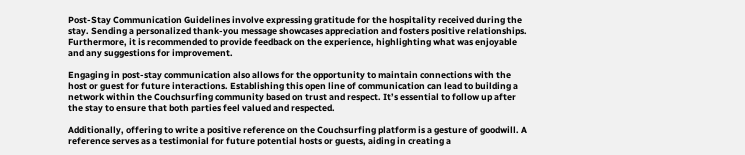Post-Stay Communication Guidelines involve expressing gratitude for the hospitality received during the stay. Sending a personalized thank-you message showcases appreciation and fosters positive relationships. Furthermore, it is recommended to provide feedback on the experience, highlighting what was enjoyable and any suggestions for improvement.

Engaging in post-stay communication also allows for the opportunity to maintain connections with the host or guest for future interactions. Establishing this open line of communication can lead to building a network within the Couchsurfing community based on trust and respect. It’s essential to follow up after the stay to ensure that both parties feel valued and respected.

Additionally, offering to write a positive reference on the Couchsurfing platform is a gesture of goodwill. A reference serves as a testimonial for future potential hosts or guests, aiding in creating a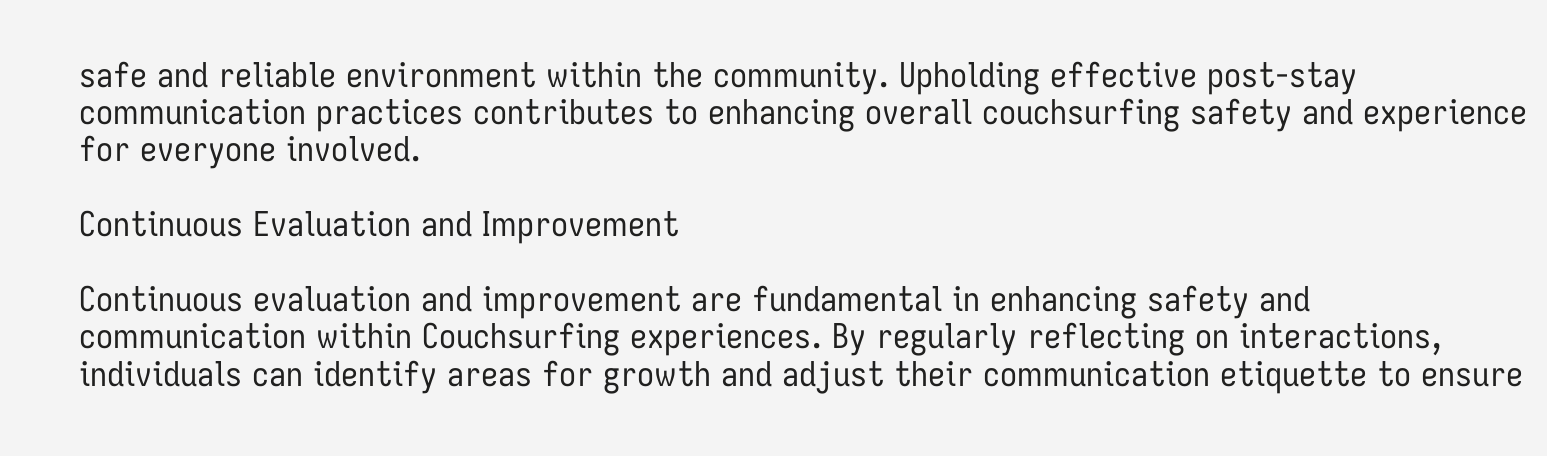safe and reliable environment within the community. Upholding effective post-stay communication practices contributes to enhancing overall couchsurfing safety and experience for everyone involved.

Continuous Evaluation and Improvement

Continuous evaluation and improvement are fundamental in enhancing safety and communication within Couchsurfing experiences. By regularly reflecting on interactions, individuals can identify areas for growth and adjust their communication etiquette to ensure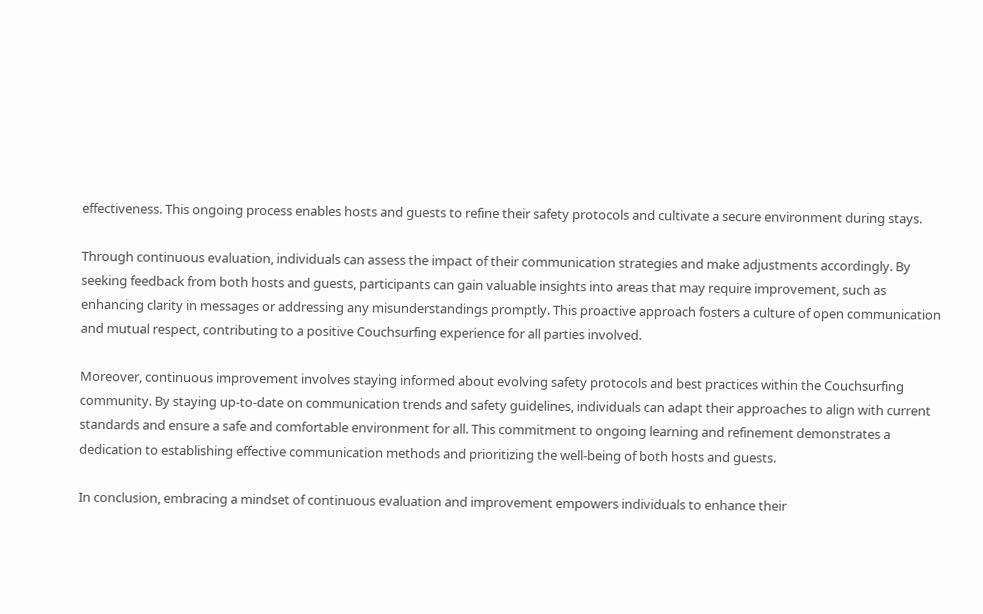effectiveness. This ongoing process enables hosts and guests to refine their safety protocols and cultivate a secure environment during stays.

Through continuous evaluation, individuals can assess the impact of their communication strategies and make adjustments accordingly. By seeking feedback from both hosts and guests, participants can gain valuable insights into areas that may require improvement, such as enhancing clarity in messages or addressing any misunderstandings promptly. This proactive approach fosters a culture of open communication and mutual respect, contributing to a positive Couchsurfing experience for all parties involved.

Moreover, continuous improvement involves staying informed about evolving safety protocols and best practices within the Couchsurfing community. By staying up-to-date on communication trends and safety guidelines, individuals can adapt their approaches to align with current standards and ensure a safe and comfortable environment for all. This commitment to ongoing learning and refinement demonstrates a dedication to establishing effective communication methods and prioritizing the well-being of both hosts and guests.

In conclusion, embracing a mindset of continuous evaluation and improvement empowers individuals to enhance their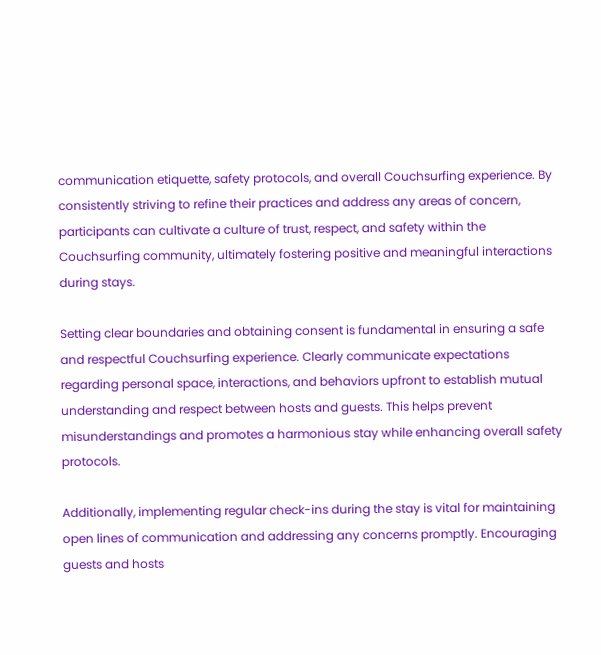communication etiquette, safety protocols, and overall Couchsurfing experience. By consistently striving to refine their practices and address any areas of concern, participants can cultivate a culture of trust, respect, and safety within the Couchsurfing community, ultimately fostering positive and meaningful interactions during stays.

Setting clear boundaries and obtaining consent is fundamental in ensuring a safe and respectful Couchsurfing experience. Clearly communicate expectations regarding personal space, interactions, and behaviors upfront to establish mutual understanding and respect between hosts and guests. This helps prevent misunderstandings and promotes a harmonious stay while enhancing overall safety protocols.

Additionally, implementing regular check-ins during the stay is vital for maintaining open lines of communication and addressing any concerns promptly. Encouraging guests and hosts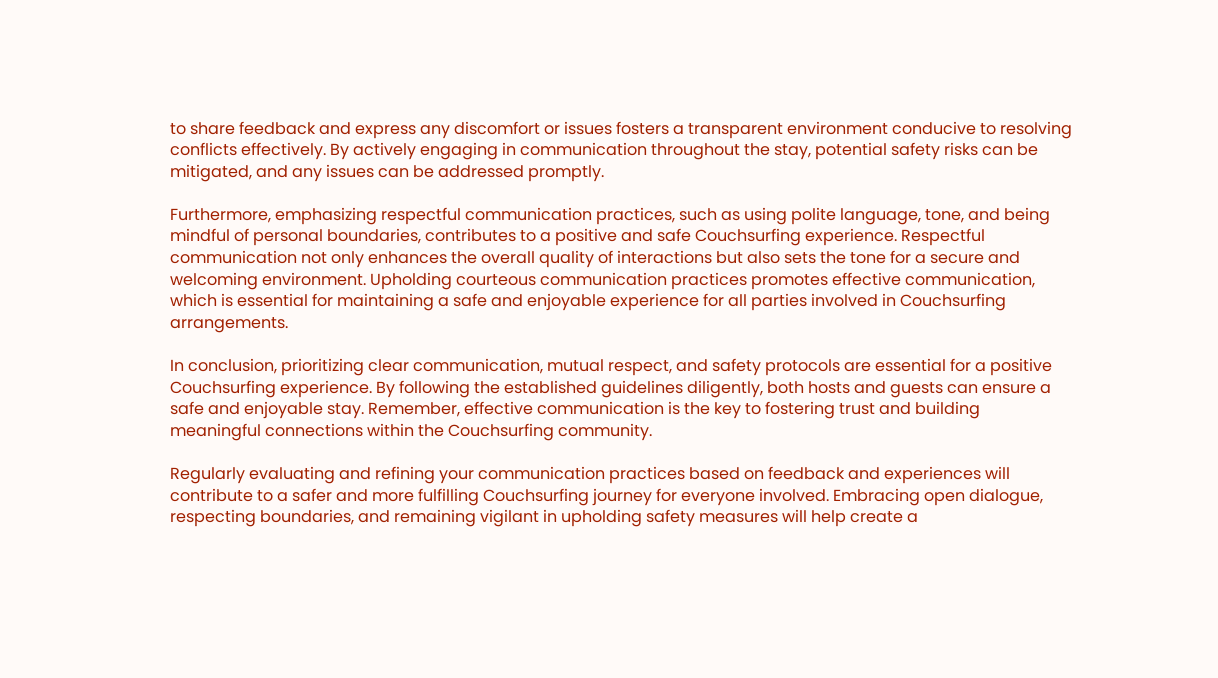to share feedback and express any discomfort or issues fosters a transparent environment conducive to resolving conflicts effectively. By actively engaging in communication throughout the stay, potential safety risks can be mitigated, and any issues can be addressed promptly.

Furthermore, emphasizing respectful communication practices, such as using polite language, tone, and being mindful of personal boundaries, contributes to a positive and safe Couchsurfing experience. Respectful communication not only enhances the overall quality of interactions but also sets the tone for a secure and welcoming environment. Upholding courteous communication practices promotes effective communication, which is essential for maintaining a safe and enjoyable experience for all parties involved in Couchsurfing arrangements.

In conclusion, prioritizing clear communication, mutual respect, and safety protocols are essential for a positive Couchsurfing experience. By following the established guidelines diligently, both hosts and guests can ensure a safe and enjoyable stay. Remember, effective communication is the key to fostering trust and building meaningful connections within the Couchsurfing community.

Regularly evaluating and refining your communication practices based on feedback and experiences will contribute to a safer and more fulfilling Couchsurfing journey for everyone involved. Embracing open dialogue, respecting boundaries, and remaining vigilant in upholding safety measures will help create a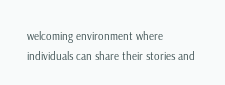welcoming environment where individuals can share their stories and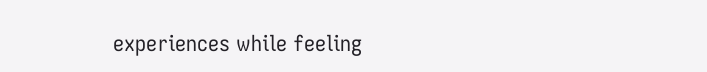experiences while feeling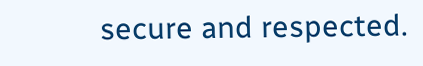secure and respected.